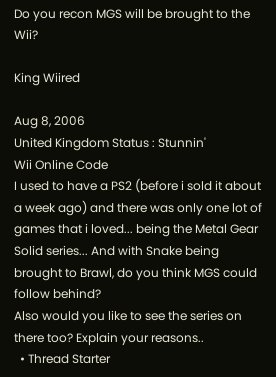Do you recon MGS will be brought to the Wii?

King Wiired

Aug 8, 2006
United Kingdom Status : Stunnin'
Wii Online Code
I used to have a PS2 (before i sold it about a week ago) and there was only one lot of games that i loved... being the Metal Gear Solid series... And with Snake being brought to Brawl, do you think MGS could follow behind?
Also would you like to see the series on there too? Explain your reasons..
  • Thread Starter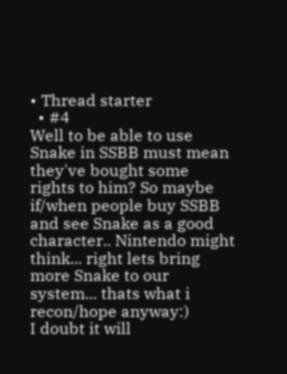• Thread starter
  • #4
Well to be able to use Snake in SSBB must mean they've bought some rights to him? So maybe if/when people buy SSBB and see Snake as a good character.. Nintendo might think... right lets bring more Snake to our system... thats what i recon/hope anyway:)
I doubt it will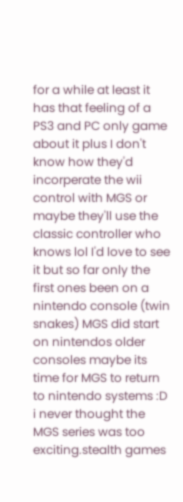for a while at least it has that feeling of a PS3 and PC only game about it plus I don't know how they'd incorperate the wii control with MGS or maybe they'll use the classic controller who knows lol I'd love to see it but so far only the first ones been on a nintendo console (twin snakes) MGS did start on nintendos older consoles maybe its time for MGS to return to nintendo systems :D
i never thought the MGS series was too exciting.stealth games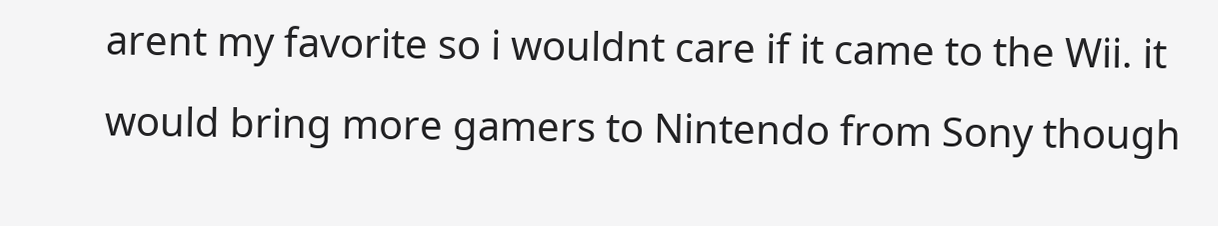arent my favorite so i wouldnt care if it came to the Wii. it would bring more gamers to Nintendo from Sony though